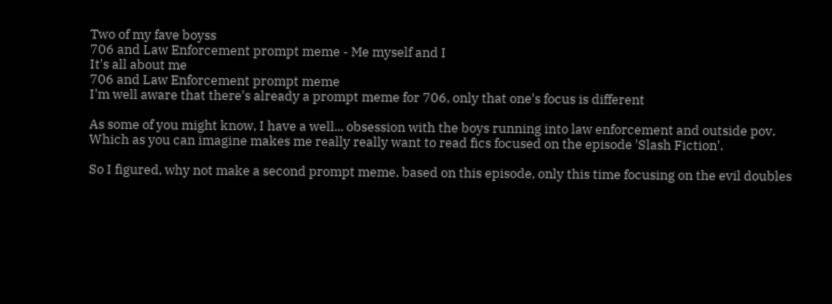Two of my fave boyss
706 and Law Enforcement prompt meme - Me myself and I
It's all about me
706 and Law Enforcement prompt meme
I'm well aware that there's already a prompt meme for 706, only that one's focus is different

As some of you might know, I have a well... obsession with the boys running into law enforcement and outside pov. Which as you can imagine makes me really really want to read fics focused on the episode 'Slash Fiction'.

So I figured, why not make a second prompt meme, based on this episode, only this time focusing on the evil doubles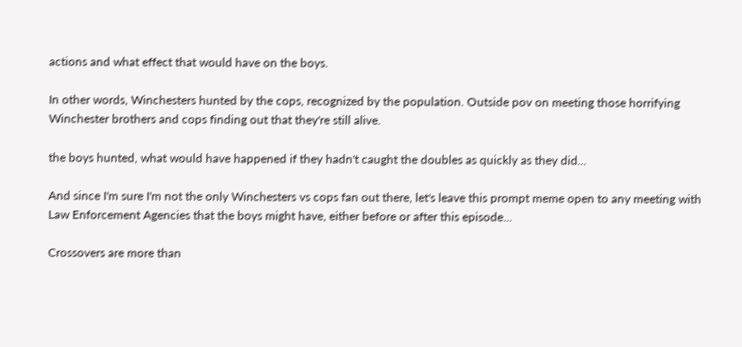actions and what effect that would have on the boys.

In other words, Winchesters hunted by the cops, recognized by the population. Outside pov on meeting those horrifying Winchester brothers and cops finding out that they're still alive.

the boys hunted, what would have happened if they hadn't caught the doubles as quickly as they did...

And since I'm sure I'm not the only Winchesters vs cops fan out there, let's leave this prompt meme open to any meeting with Law Enforcement Agencies that the boys might have, either before or after this episode...

Crossovers are more than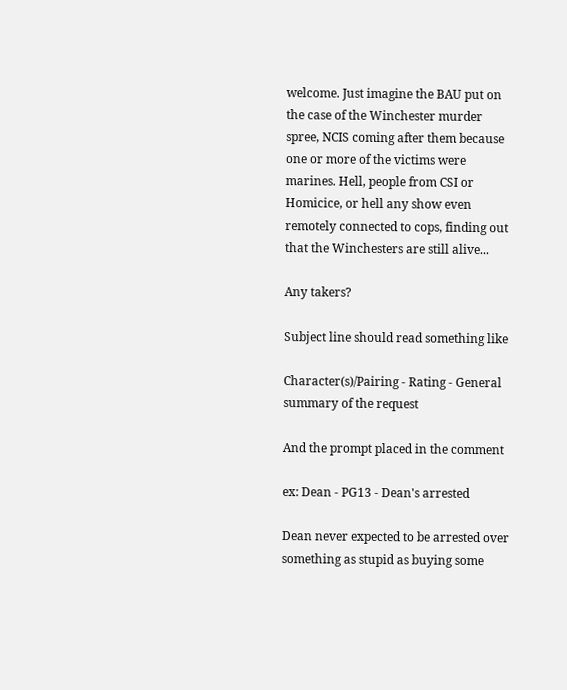welcome. Just imagine the BAU put on the case of the Winchester murder spree, NCIS coming after them because one or more of the victims were marines. Hell, people from CSI or Homicice, or hell any show even remotely connected to cops, finding out that the Winchesters are still alive...

Any takers?

Subject line should read something like

Character(s)/Pairing - Rating - General summary of the request

And the prompt placed in the comment

ex: Dean - PG13 - Dean's arrested

Dean never expected to be arrested over something as stupid as buying some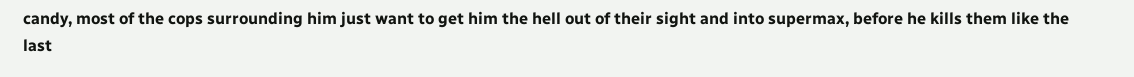candy, most of the cops surrounding him just want to get him the hell out of their sight and into supermax, before he kills them like the last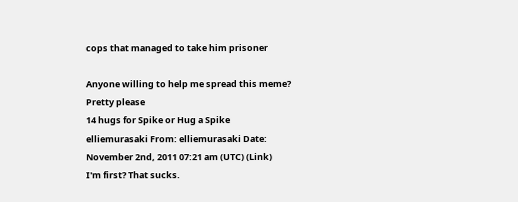cops that managed to take him prisoner

Anyone willing to help me spread this meme? Pretty please
14 hugs for Spike or Hug a Spike
elliemurasaki From: elliemurasaki Date: November 2nd, 2011 07:21 am (UTC) (Link)
I'm first? That sucks.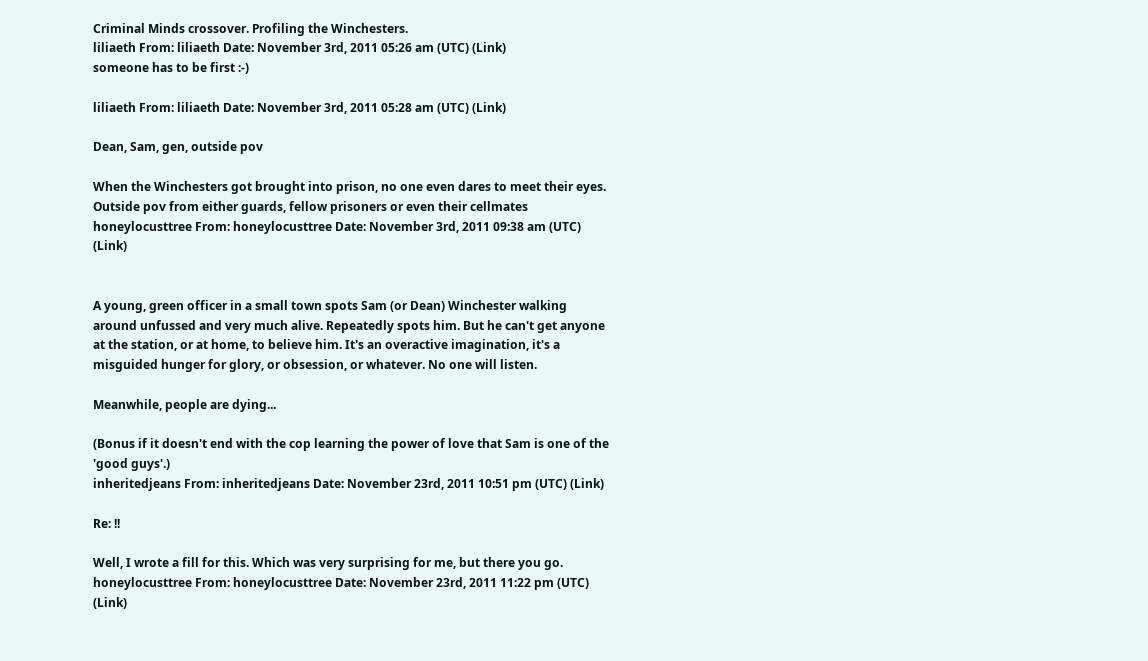Criminal Minds crossover. Profiling the Winchesters.
liliaeth From: liliaeth Date: November 3rd, 2011 05:26 am (UTC) (Link)
someone has to be first :-)

liliaeth From: liliaeth Date: November 3rd, 2011 05:28 am (UTC) (Link)

Dean, Sam, gen, outside pov

When the Winchesters got brought into prison, no one even dares to meet their eyes. Outside pov from either guards, fellow prisoners or even their cellmates
honeylocusttree From: honeylocusttree Date: November 3rd, 2011 09:38 am (UTC) (Link)


A young, green officer in a small town spots Sam (or Dean) Winchester walking around unfussed and very much alive. Repeatedly spots him. But he can't get anyone at the station, or at home, to believe him. It's an overactive imagination, it's a misguided hunger for glory, or obsession, or whatever. No one will listen.

Meanwhile, people are dying...

(Bonus if it doesn't end with the cop learning the power of love that Sam is one of the 'good guys'.)
inheritedjeans From: inheritedjeans Date: November 23rd, 2011 10:51 pm (UTC) (Link)

Re: !!

Well, I wrote a fill for this. Which was very surprising for me, but there you go.
honeylocusttree From: honeylocusttree Date: November 23rd, 2011 11:22 pm (UTC) (Link)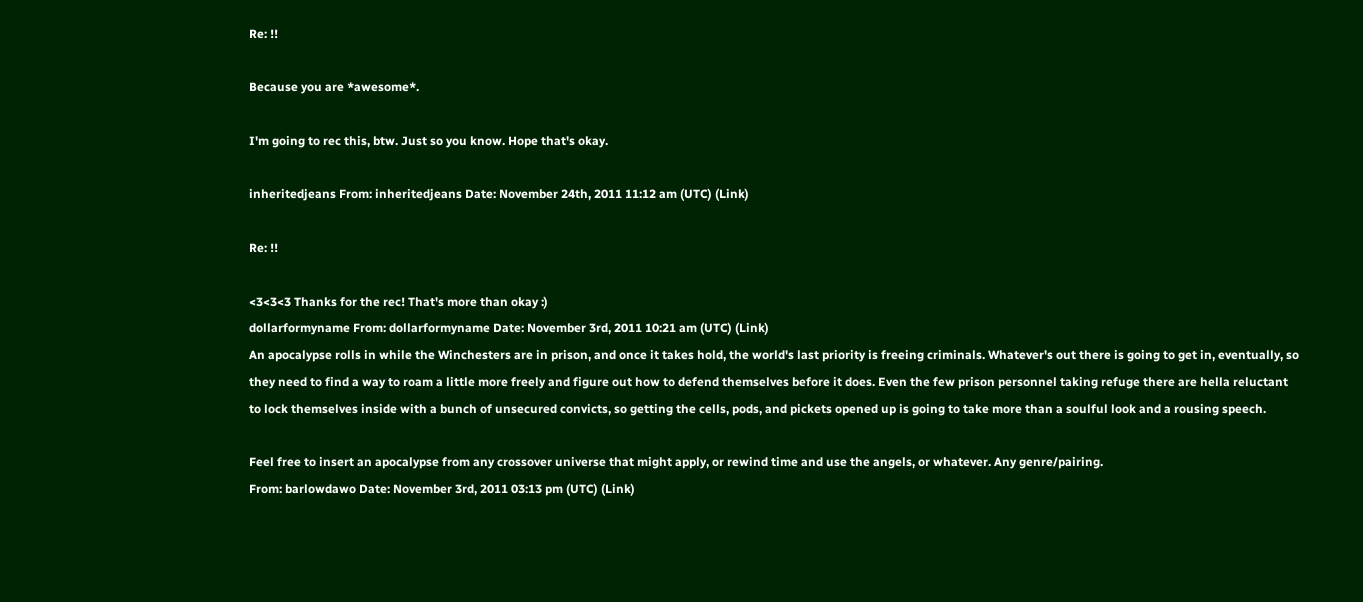Re: !!

Because you are *awesome*.

I'm going to rec this, btw. Just so you know. Hope that's okay.

inheritedjeans From: inheritedjeans Date: November 24th, 2011 11:12 am (UTC) (Link)

Re: !!

<3<3<3 Thanks for the rec! That's more than okay :)
dollarformyname From: dollarformyname Date: November 3rd, 2011 10:21 am (UTC) (Link)
An apocalypse rolls in while the Winchesters are in prison, and once it takes hold, the world's last priority is freeing criminals. Whatever's out there is going to get in, eventually, so they need to find a way to roam a little more freely and figure out how to defend themselves before it does. Even the few prison personnel taking refuge there are hella reluctant to lock themselves inside with a bunch of unsecured convicts, so getting the cells, pods, and pickets opened up is going to take more than a soulful look and a rousing speech.

Feel free to insert an apocalypse from any crossover universe that might apply, or rewind time and use the angels, or whatever. Any genre/pairing.
From: barlowdawo Date: November 3rd, 2011 03:13 pm (UTC) (Link)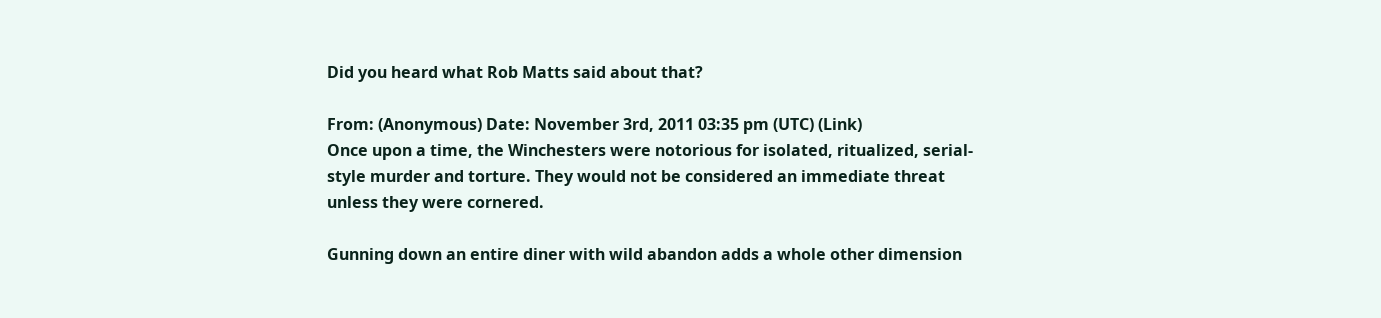Did you heard what Rob Matts said about that?

From: (Anonymous) Date: November 3rd, 2011 03:35 pm (UTC) (Link)
Once upon a time, the Winchesters were notorious for isolated, ritualized, serial-style murder and torture. They would not be considered an immediate threat unless they were cornered.

Gunning down an entire diner with wild abandon adds a whole other dimension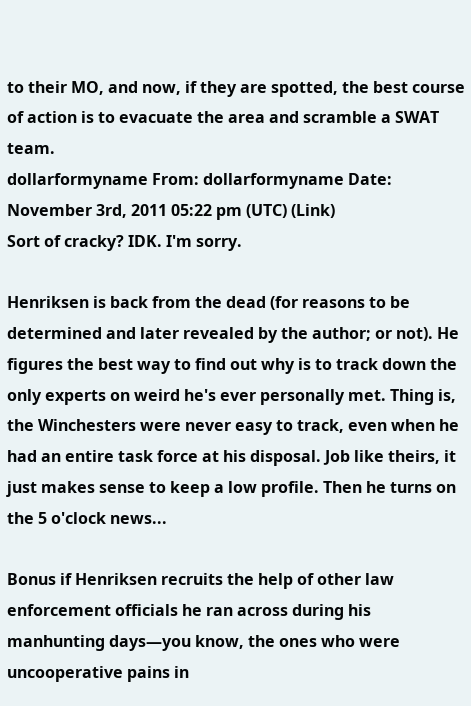to their MO, and now, if they are spotted, the best course of action is to evacuate the area and scramble a SWAT team.
dollarformyname From: dollarformyname Date: November 3rd, 2011 05:22 pm (UTC) (Link)
Sort of cracky? IDK. I'm sorry.

Henriksen is back from the dead (for reasons to be determined and later revealed by the author; or not). He figures the best way to find out why is to track down the only experts on weird he's ever personally met. Thing is, the Winchesters were never easy to track, even when he had an entire task force at his disposal. Job like theirs, it just makes sense to keep a low profile. Then he turns on the 5 o'clock news...

Bonus if Henriksen recruits the help of other law enforcement officials he ran across during his manhunting days—you know, the ones who were uncooperative pains in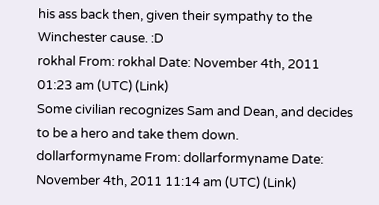his ass back then, given their sympathy to the Winchester cause. :D
rokhal From: rokhal Date: November 4th, 2011 01:23 am (UTC) (Link)
Some civilian recognizes Sam and Dean, and decides to be a hero and take them down.
dollarformyname From: dollarformyname Date: November 4th, 2011 11:14 am (UTC) (Link)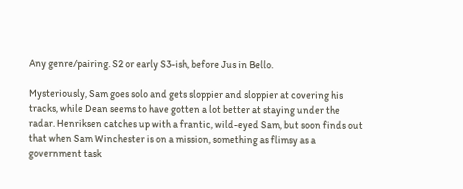Any genre/pairing. S2 or early S3-ish, before Jus in Bello.

Mysteriously, Sam goes solo and gets sloppier and sloppier at covering his tracks, while Dean seems to have gotten a lot better at staying under the radar. Henriksen catches up with a frantic, wild-eyed Sam, but soon finds out that when Sam Winchester is on a mission, something as flimsy as a government task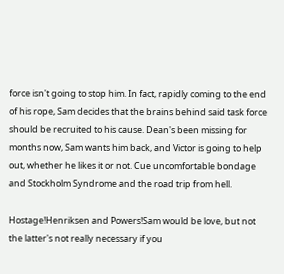force isn't going to stop him. In fact, rapidly coming to the end of his rope, Sam decides that the brains behind said task force should be recruited to his cause. Dean's been missing for months now, Sam wants him back, and Victor is going to help out, whether he likes it or not. Cue uncomfortable bondage and Stockholm Syndrome and the road trip from hell.

Hostage!Henriksen and Powers!Sam would be love, but not the latter's not really necessary if you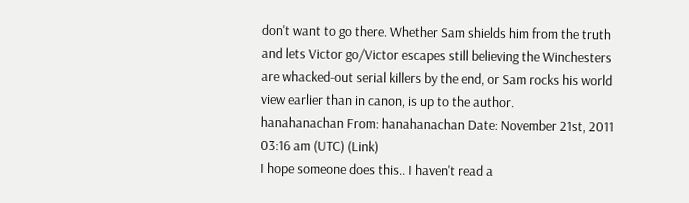don't want to go there. Whether Sam shields him from the truth and lets Victor go/Victor escapes still believing the Winchesters are whacked-out serial killers by the end, or Sam rocks his world view earlier than in canon, is up to the author.
hanahanachan From: hanahanachan Date: November 21st, 2011 03:16 am (UTC) (Link)
I hope someone does this.. I haven't read a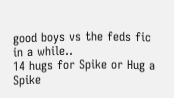good boys vs the feds fic in a while..
14 hugs for Spike or Hug a Spike